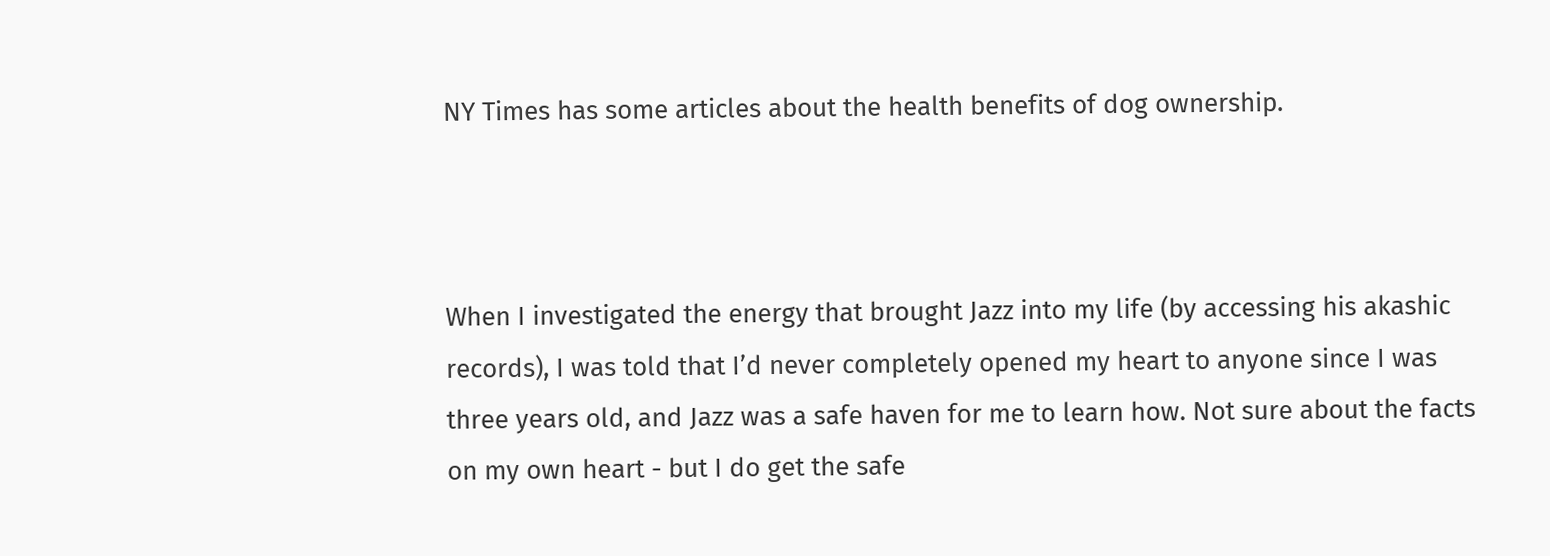NY Times has some articles about the health benefits of dog ownership.



When I investigated the energy that brought Jazz into my life (by accessing his akashic records), I was told that I’d never completely opened my heart to anyone since I was three years old, and Jazz was a safe haven for me to learn how. Not sure about the facts on my own heart - but I do get the safe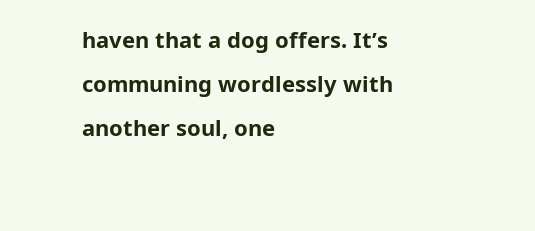haven that a dog offers. It’s communing wordlessly with another soul, one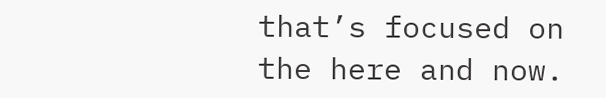that’s focused on the here and now.